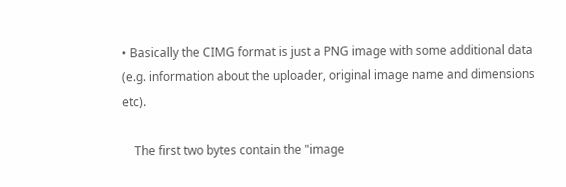• Basically the CIMG format is just a PNG image with some additional data (e.g. information about the uploader, original image name and dimensions etc).

    The first two bytes contain the "image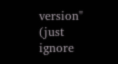version" (just ignore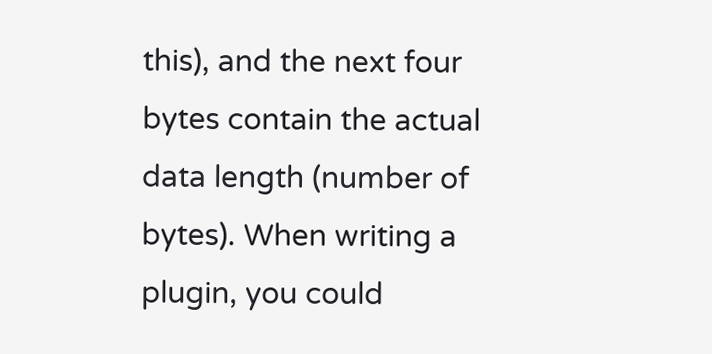this), and the next four bytes contain the actual data length (number of bytes). When writing a plugin, you could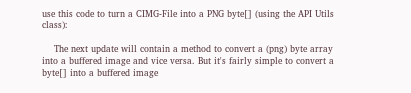use this code to turn a CIMG-File into a PNG byte[] (using the API Utils class):

    The next update will contain a method to convert a (png) byte array into a buffered image and vice versa. But it's fairly simple to convert a byte[] into a buffered image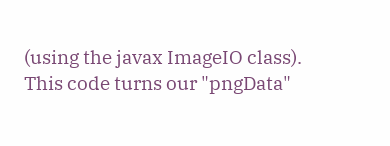(using the javax ImageIO class). This code turns our "pngData"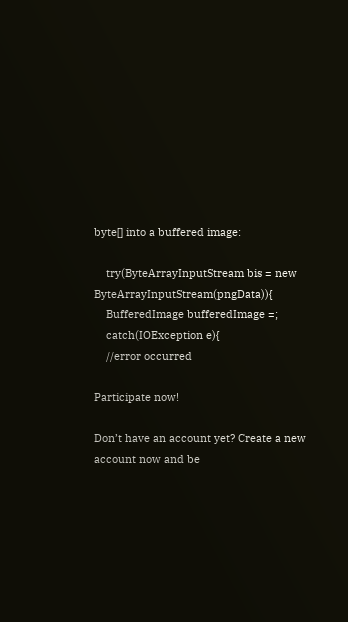byte[] into a buffered image:

    try(ByteArrayInputStream bis = new ByteArrayInputStream(pngData)){
    BufferedImage bufferedImage =;
    catch(IOException e){
    //error occurred

Participate now!

Don’t have an account yet? Create a new account now and be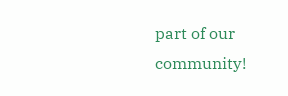part of our community!